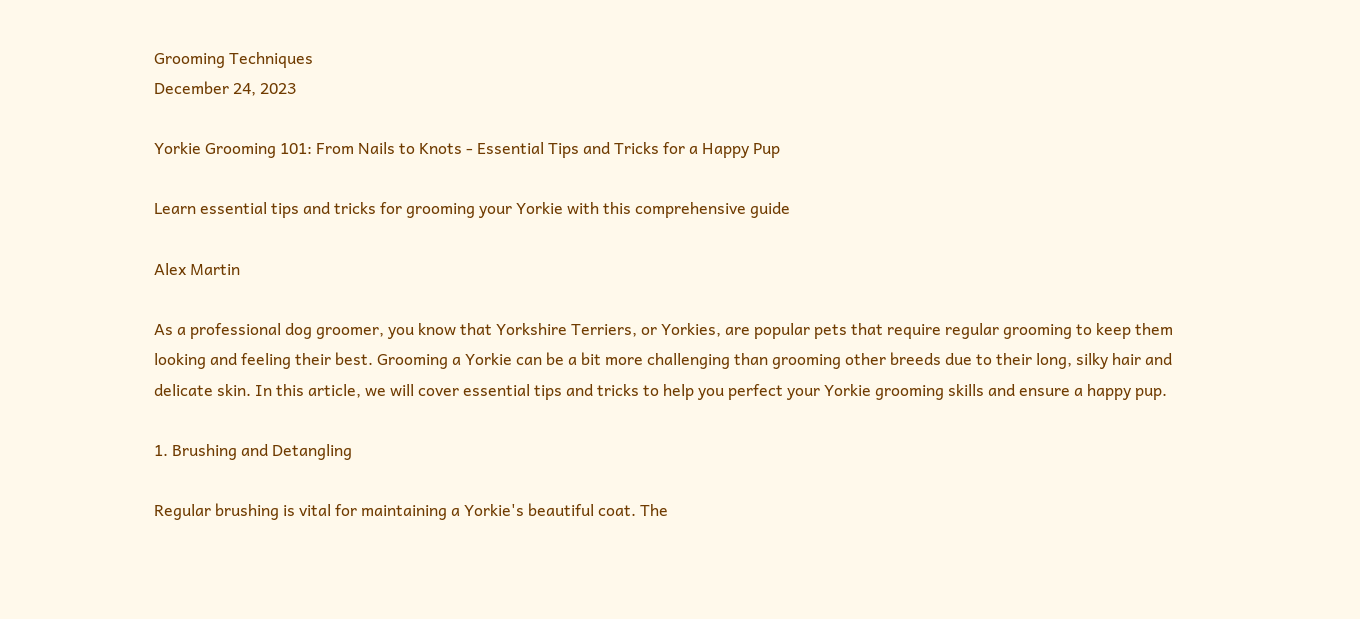Grooming Techniques
December 24, 2023

Yorkie Grooming 101: From Nails to Knots - Essential Tips and Tricks for a Happy Pup

Learn essential tips and tricks for grooming your Yorkie with this comprehensive guide

Alex Martin

As a professional dog groomer, you know that Yorkshire Terriers, or Yorkies, are popular pets that require regular grooming to keep them looking and feeling their best. Grooming a Yorkie can be a bit more challenging than grooming other breeds due to their long, silky hair and delicate skin. In this article, we will cover essential tips and tricks to help you perfect your Yorkie grooming skills and ensure a happy pup.

1. Brushing and Detangling

Regular brushing is vital for maintaining a Yorkie's beautiful coat. The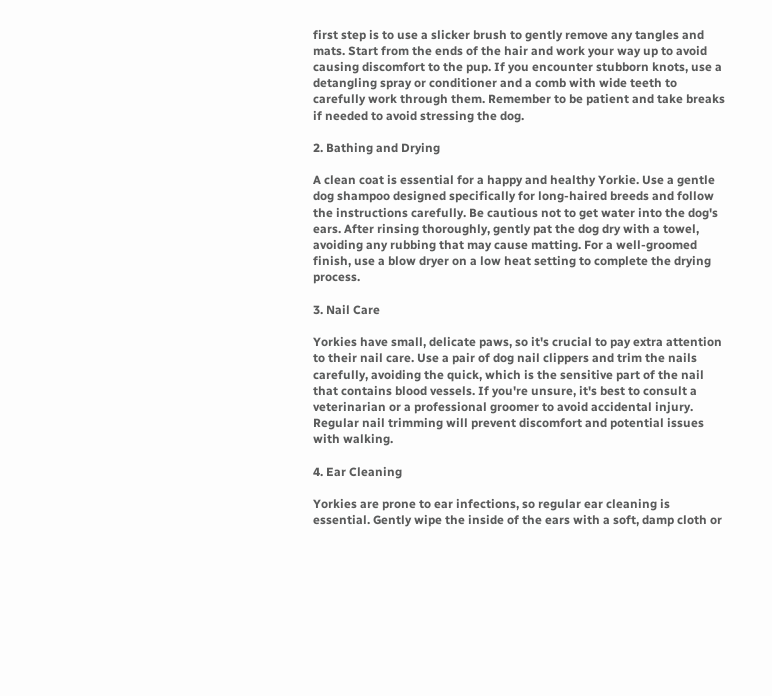first step is to use a slicker brush to gently remove any tangles and mats. Start from the ends of the hair and work your way up to avoid causing discomfort to the pup. If you encounter stubborn knots, use a detangling spray or conditioner and a comb with wide teeth to carefully work through them. Remember to be patient and take breaks if needed to avoid stressing the dog.

2. Bathing and Drying

A clean coat is essential for a happy and healthy Yorkie. Use a gentle dog shampoo designed specifically for long-haired breeds and follow the instructions carefully. Be cautious not to get water into the dog's ears. After rinsing thoroughly, gently pat the dog dry with a towel, avoiding any rubbing that may cause matting. For a well-groomed finish, use a blow dryer on a low heat setting to complete the drying process.

3. Nail Care

Yorkies have small, delicate paws, so it's crucial to pay extra attention to their nail care. Use a pair of dog nail clippers and trim the nails carefully, avoiding the quick, which is the sensitive part of the nail that contains blood vessels. If you're unsure, it's best to consult a veterinarian or a professional groomer to avoid accidental injury. Regular nail trimming will prevent discomfort and potential issues with walking.

4. Ear Cleaning

Yorkies are prone to ear infections, so regular ear cleaning is essential. Gently wipe the inside of the ears with a soft, damp cloth or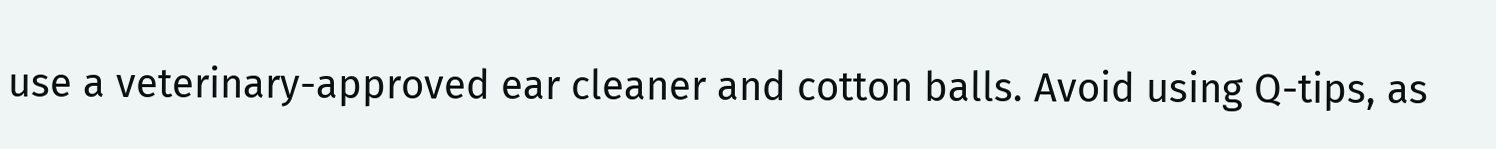use a veterinary-approved ear cleaner and cotton balls. Avoid using Q-tips, as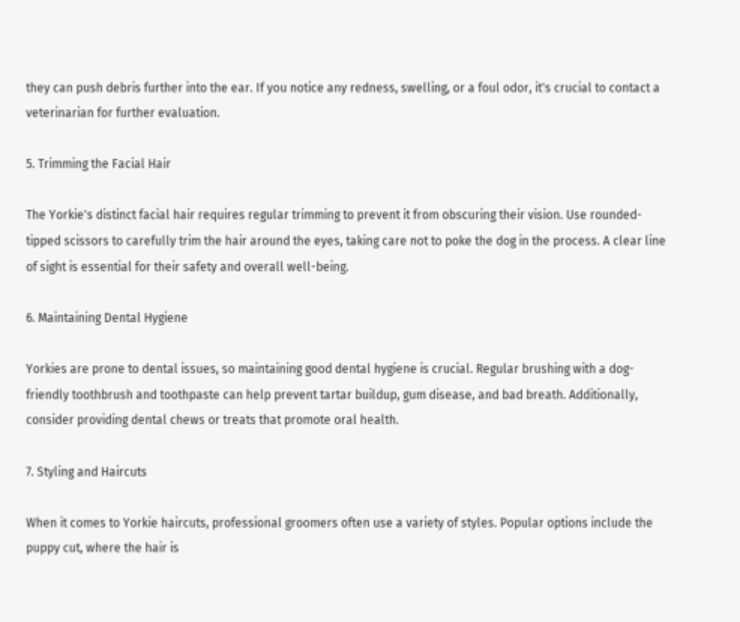they can push debris further into the ear. If you notice any redness, swelling, or a foul odor, it's crucial to contact a veterinarian for further evaluation.

5. Trimming the Facial Hair

The Yorkie's distinct facial hair requires regular trimming to prevent it from obscuring their vision. Use rounded-tipped scissors to carefully trim the hair around the eyes, taking care not to poke the dog in the process. A clear line of sight is essential for their safety and overall well-being.

6. Maintaining Dental Hygiene

Yorkies are prone to dental issues, so maintaining good dental hygiene is crucial. Regular brushing with a dog-friendly toothbrush and toothpaste can help prevent tartar buildup, gum disease, and bad breath. Additionally, consider providing dental chews or treats that promote oral health.

7. Styling and Haircuts

When it comes to Yorkie haircuts, professional groomers often use a variety of styles. Popular options include the puppy cut, where the hair is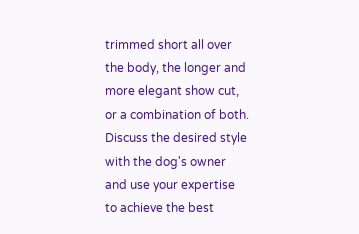trimmed short all over the body, the longer and more elegant show cut, or a combination of both. Discuss the desired style with the dog's owner and use your expertise to achieve the best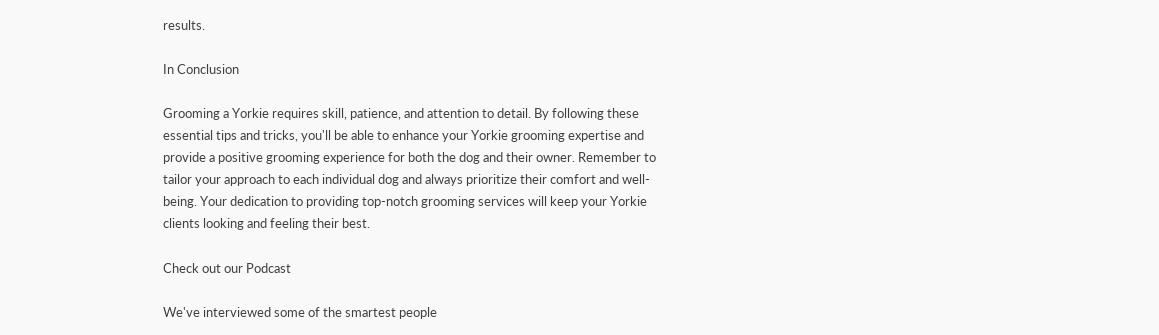results.

In Conclusion

Grooming a Yorkie requires skill, patience, and attention to detail. By following these essential tips and tricks, you'll be able to enhance your Yorkie grooming expertise and provide a positive grooming experience for both the dog and their owner. Remember to tailor your approach to each individual dog and always prioritize their comfort and well-being. Your dedication to providing top-notch grooming services will keep your Yorkie clients looking and feeling their best.

Check out our Podcast

We've interviewed some of the smartest people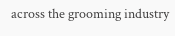across the grooming industry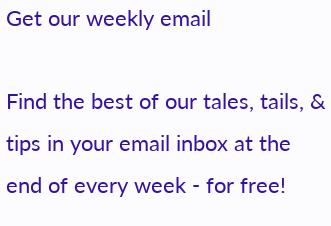Get our weekly email

Find the best of our tales, tails, & tips in your email inbox at the end of every week - for free!